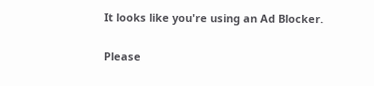It looks like you're using an Ad Blocker.

Please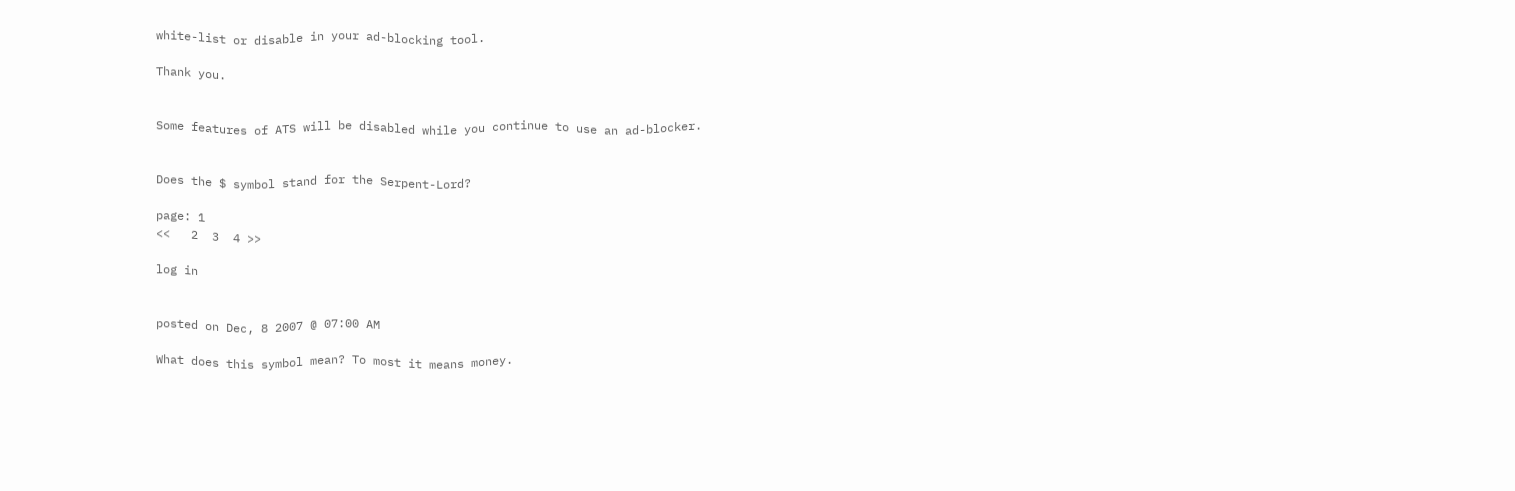white-list or disable in your ad-blocking tool.

Thank you.


Some features of ATS will be disabled while you continue to use an ad-blocker.


Does the $ symbol stand for the Serpent-Lord?

page: 1
<<   2  3  4 >>

log in


posted on Dec, 8 2007 @ 07:00 AM

What does this symbol mean? To most it means money.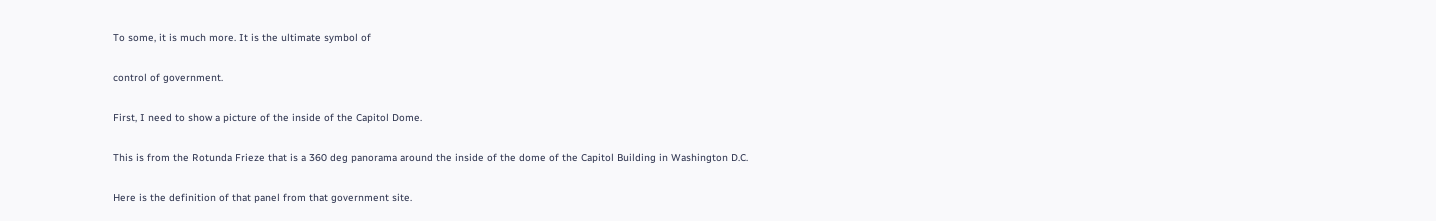To some, it is much more. It is the ultimate symbol of

control of government.

First, I need to show a picture of the inside of the Capitol Dome.

This is from the Rotunda Frieze that is a 360 deg panorama around the inside of the dome of the Capitol Building in Washington D.C.

Here is the definition of that panel from that government site.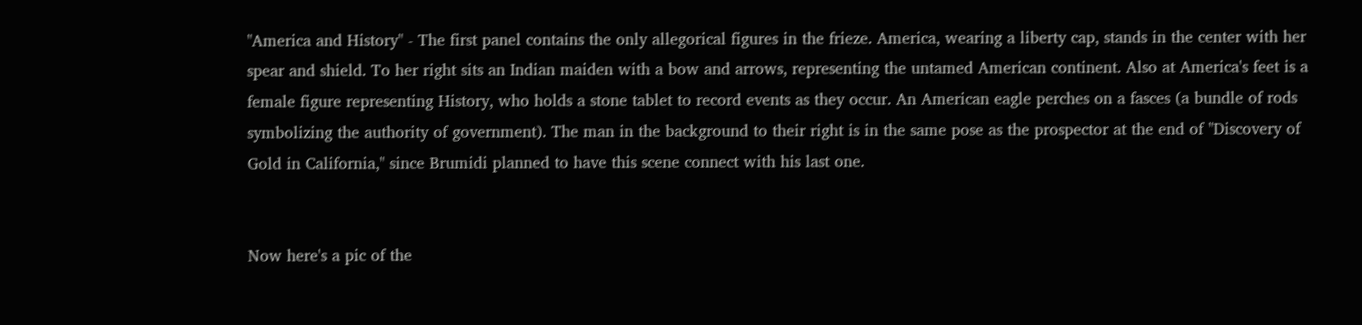"America and History" - The first panel contains the only allegorical figures in the frieze. America, wearing a liberty cap, stands in the center with her spear and shield. To her right sits an Indian maiden with a bow and arrows, representing the untamed American continent. Also at America's feet is a female figure representing History, who holds a stone tablet to record events as they occur. An American eagle perches on a fasces (a bundle of rods symbolizing the authority of government). The man in the background to their right is in the same pose as the prospector at the end of "Discovery of Gold in California," since Brumidi planned to have this scene connect with his last one.


Now here's a pic of the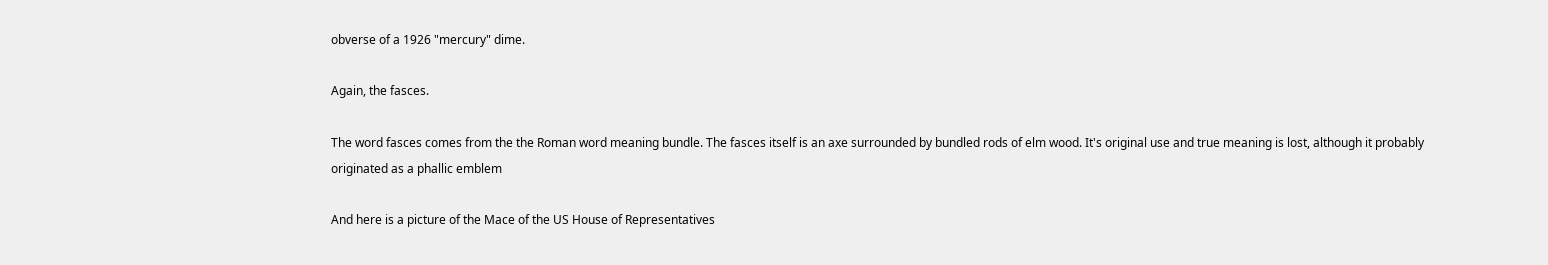obverse of a 1926 "mercury" dime.

Again, the fasces.

The word fasces comes from the the Roman word meaning bundle. The fasces itself is an axe surrounded by bundled rods of elm wood. It's original use and true meaning is lost, although it probably originated as a phallic emblem

And here is a picture of the Mace of the US House of Representatives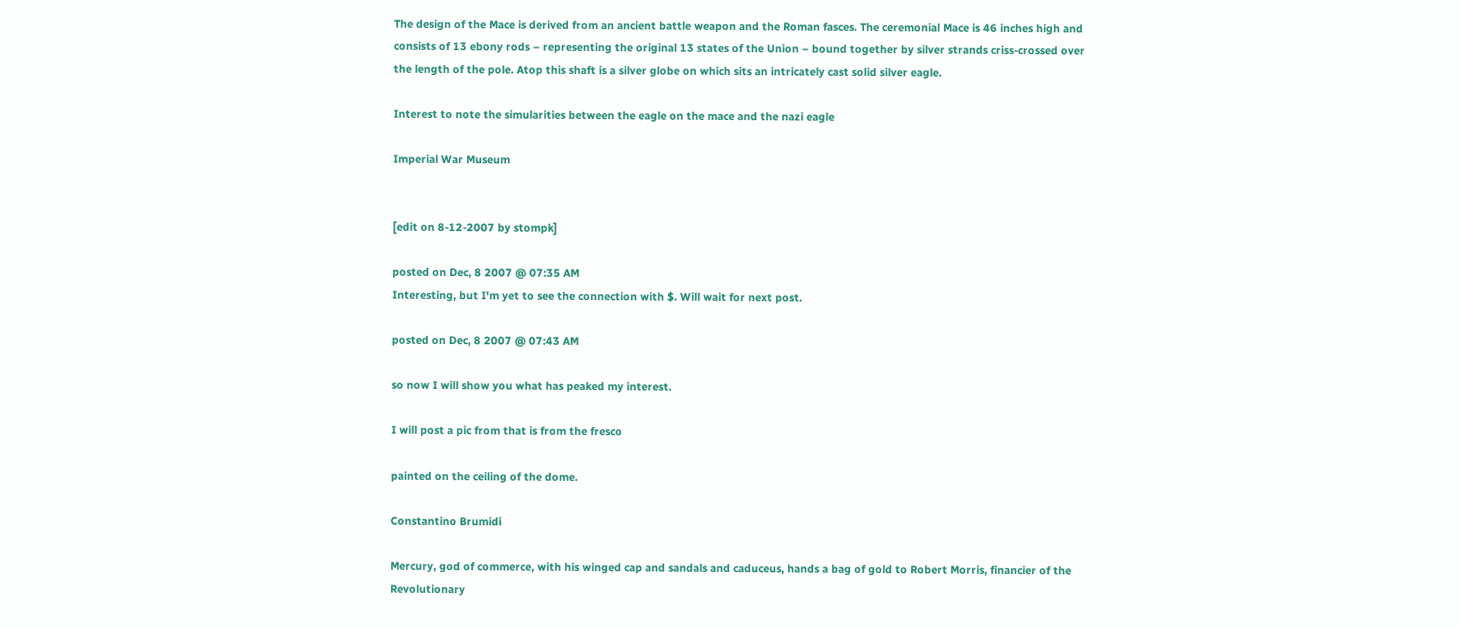The design of the Mace is derived from an ancient battle weapon and the Roman fasces. The ceremonial Mace is 46 inches high and consists of 13 ebony rods – representing the original 13 states of the Union – bound together by silver strands criss-crossed over the length of the pole. Atop this shaft is a silver globe on which sits an intricately cast solid silver eagle.

Interest to note the simularities between the eagle on the mace and the nazi eagle

Imperial War Museum


[edit on 8-12-2007 by stompk]

posted on Dec, 8 2007 @ 07:35 AM
Interesting, but I'm yet to see the connection with $. Will wait for next post.

posted on Dec, 8 2007 @ 07:43 AM

so now I will show you what has peaked my interest.

I will post a pic from that is from the fresco

painted on the ceiling of the dome.

Constantino Brumidi

Mercury, god of commerce, with his winged cap and sandals and caduceus, hands a bag of gold to Robert Morris, financier of the Revolutionary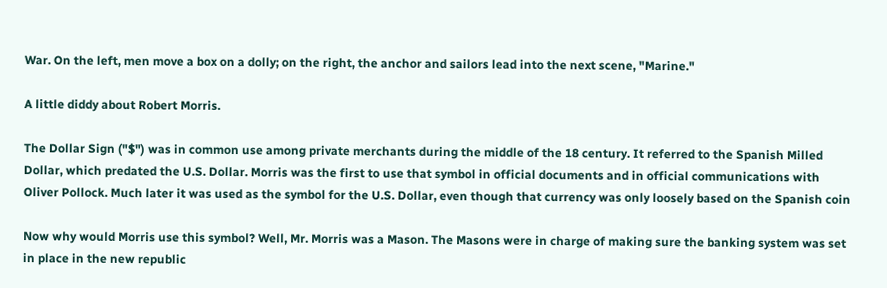War. On the left, men move a box on a dolly; on the right, the anchor and sailors lead into the next scene, "Marine."

A little diddy about Robert Morris.

The Dollar Sign ("$") was in common use among private merchants during the middle of the 18 century. It referred to the Spanish Milled Dollar, which predated the U.S. Dollar. Morris was the first to use that symbol in official documents and in official communications with Oliver Pollock. Much later it was used as the symbol for the U.S. Dollar, even though that currency was only loosely based on the Spanish coin

Now why would Morris use this symbol? Well, Mr. Morris was a Mason. The Masons were in charge of making sure the banking system was set in place in the new republic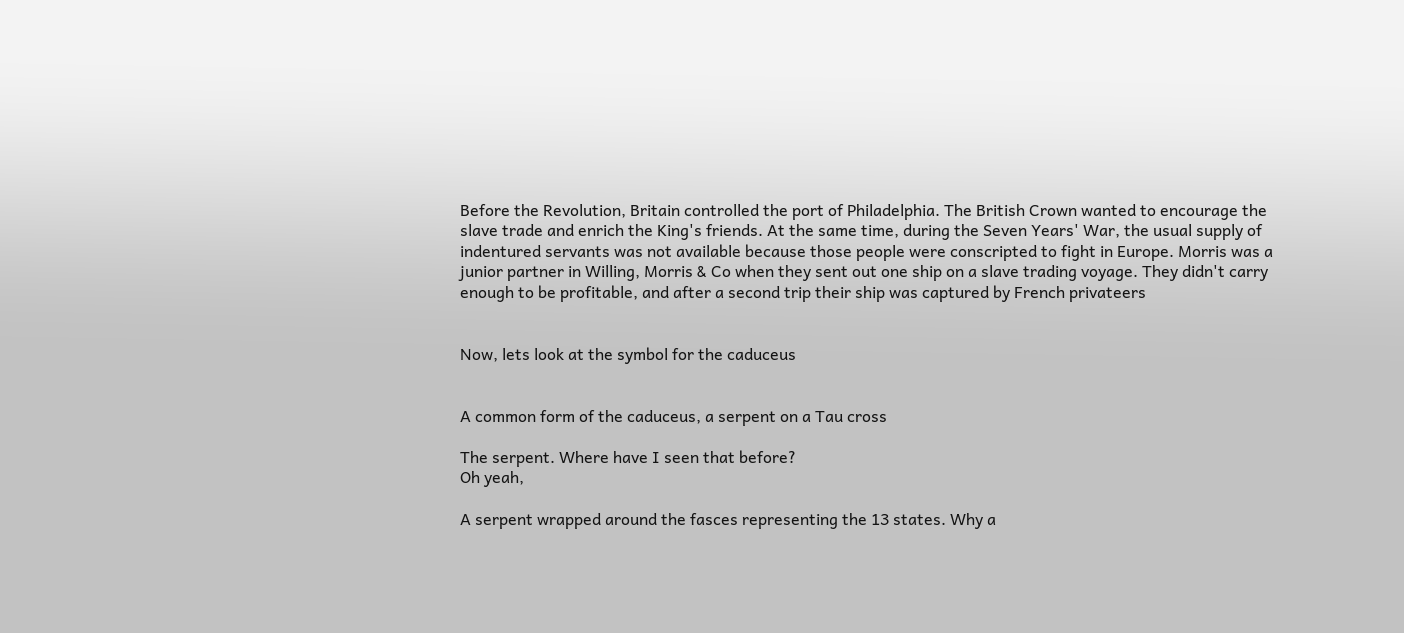Before the Revolution, Britain controlled the port of Philadelphia. The British Crown wanted to encourage the slave trade and enrich the King's friends. At the same time, during the Seven Years' War, the usual supply of indentured servants was not available because those people were conscripted to fight in Europe. Morris was a junior partner in Willing, Morris & Co when they sent out one ship on a slave trading voyage. They didn't carry enough to be profitable, and after a second trip their ship was captured by French privateers


Now, lets look at the symbol for the caduceus


A common form of the caduceus, a serpent on a Tau cross

The serpent. Where have I seen that before?
Oh yeah,

A serpent wrapped around the fasces representing the 13 states. Why a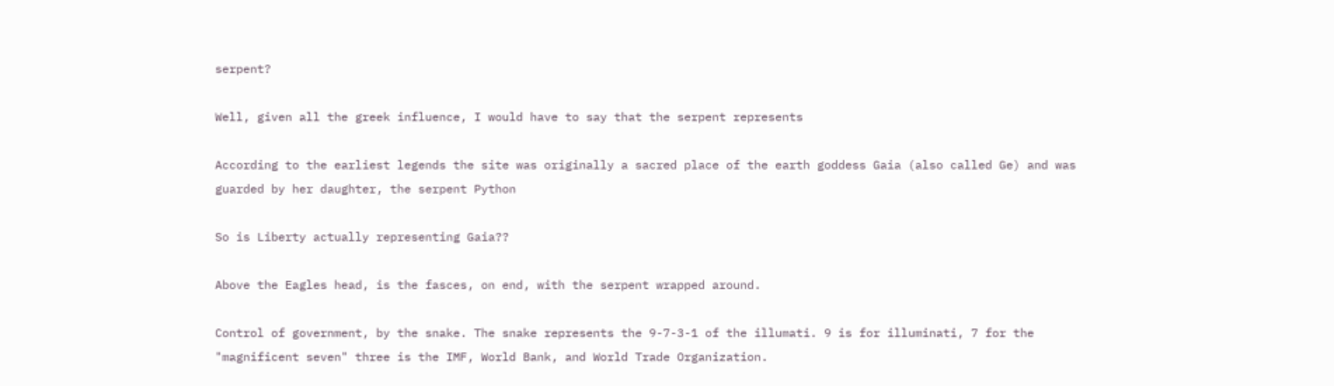serpent?

Well, given all the greek influence, I would have to say that the serpent represents

According to the earliest legends the site was originally a sacred place of the earth goddess Gaia (also called Ge) and was guarded by her daughter, the serpent Python

So is Liberty actually representing Gaia??

Above the Eagles head, is the fasces, on end, with the serpent wrapped around.

Control of government, by the snake. The snake represents the 9-7-3-1 of the illumati. 9 is for illuminati, 7 for the "magnificent seven" three is the IMF, World Bank, and World Trade Organization.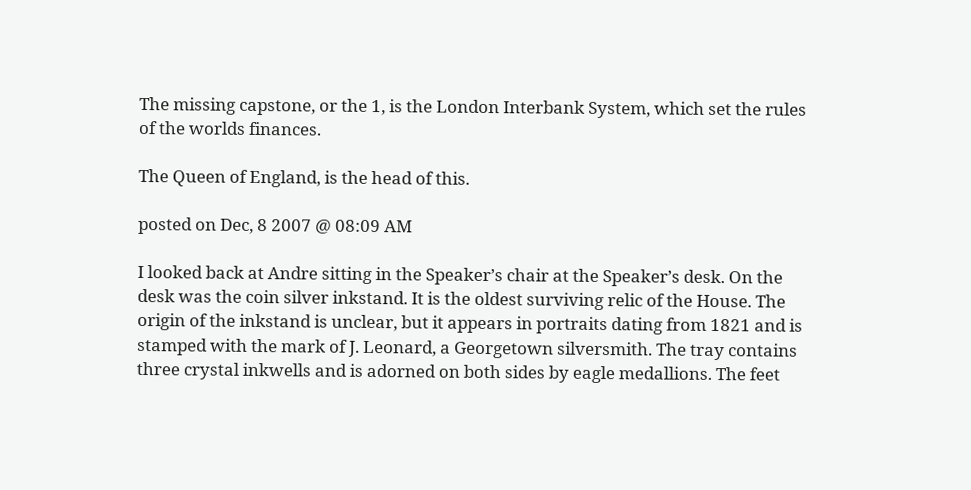The missing capstone, or the 1, is the London Interbank System, which set the rules of the worlds finances.

The Queen of England, is the head of this.

posted on Dec, 8 2007 @ 08:09 AM

I looked back at Andre sitting in the Speaker’s chair at the Speaker’s desk. On the desk was the coin silver inkstand. It is the oldest surviving relic of the House. The origin of the inkstand is unclear, but it appears in portraits dating from 1821 and is stamped with the mark of J. Leonard, a Georgetown silversmith. The tray contains three crystal inkwells and is adorned on both sides by eagle medallions. The feet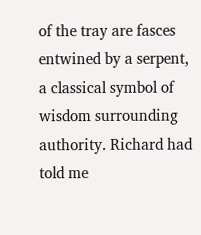of the tray are fasces entwined by a serpent, a classical symbol of wisdom surrounding authority. Richard had told me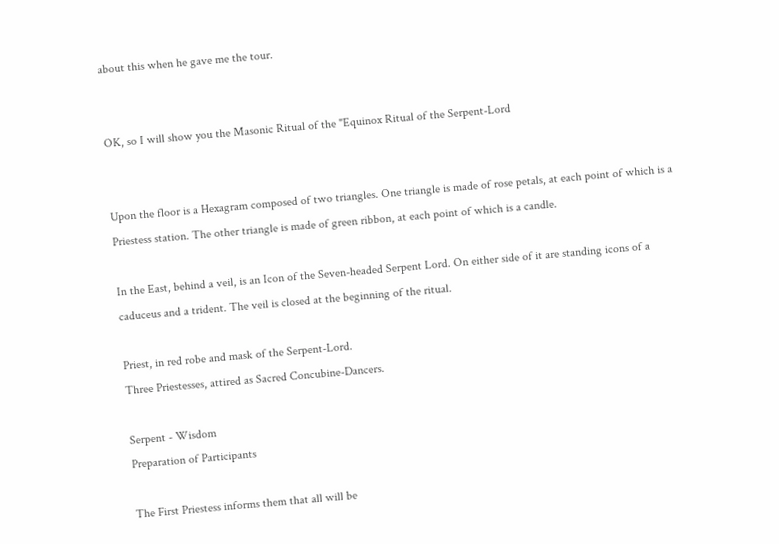about this when he gave me the tour.


OK, so I will show you the Masonic Ritual of the "Equinox Ritual of the Serpent-Lord


Upon the floor is a Hexagram composed of two triangles. One triangle is made of rose petals, at each point of which is a Priestess station. The other triangle is made of green ribbon, at each point of which is a candle.

In the East, behind a veil, is an Icon of the Seven-headed Serpent Lord. On either side of it are standing icons of a caduceus and a trident. The veil is closed at the beginning of the ritual.

Priest, in red robe and mask of the Serpent-Lord.
Three Priestesses, attired as Sacred Concubine-Dancers.

Serpent - Wisdom
Preparation of Participants

The First Priestess informs them that all will be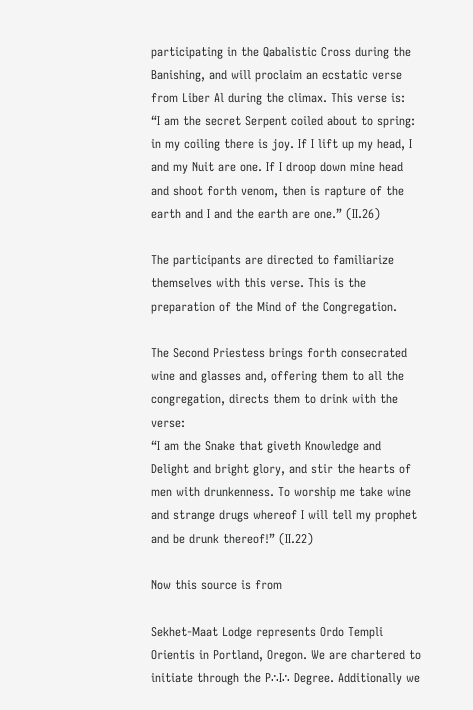participating in the Qabalistic Cross during the Banishing, and will proclaim an ecstatic verse from Liber Al during the climax. This verse is:
“I am the secret Serpent coiled about to spring: in my coiling there is joy. If I lift up my head, I and my Nuit are one. If I droop down mine head and shoot forth venom, then is rapture of the earth and I and the earth are one.” (II.26)

The participants are directed to familiarize themselves with this verse. This is the preparation of the Mind of the Congregation.

The Second Priestess brings forth consecrated wine and glasses and, offering them to all the congregation, directs them to drink with the verse:
“I am the Snake that giveth Knowledge and Delight and bright glory, and stir the hearts of men with drunkenness. To worship me take wine and strange drugs whereof I will tell my prophet and be drunk thereof!” (II.22)

Now this source is from

Sekhet-Maat Lodge represents Ordo Templi Orientis in Portland, Oregon. We are chartered to initiate through the P∴I∴ Degree. Additionally we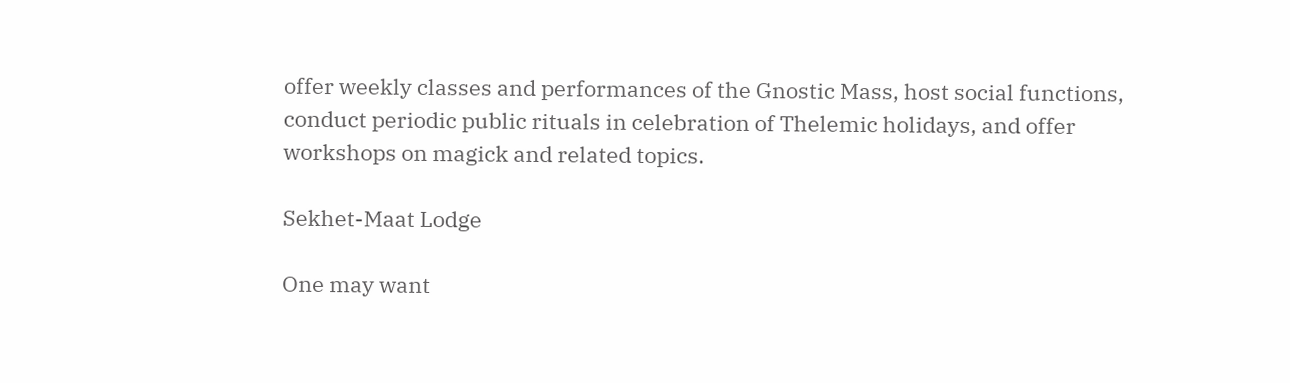offer weekly classes and performances of the Gnostic Mass, host social functions, conduct periodic public rituals in celebration of Thelemic holidays, and offer workshops on magick and related topics.

Sekhet-Maat Lodge

One may want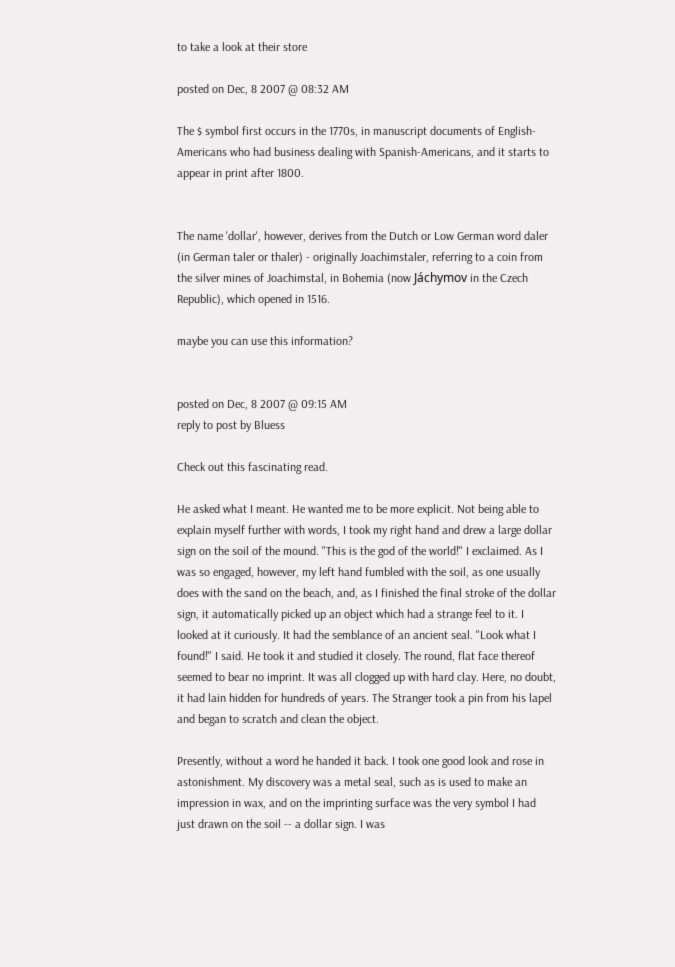to take a look at their store

posted on Dec, 8 2007 @ 08:32 AM

The $ symbol first occurs in the 1770s, in manuscript documents of English-Americans who had business dealing with Spanish-Americans, and it starts to appear in print after 1800.


The name 'dollar', however, derives from the Dutch or Low German word daler (in German taler or thaler) - originally Joachimstaler, referring to a coin from the silver mines of Joachimstal, in Bohemia (now Jáchymov in the Czech Republic), which opened in 1516.

maybe you can use this information?


posted on Dec, 8 2007 @ 09:15 AM
reply to post by Bluess

Check out this fascinating read.

He asked what I meant. He wanted me to be more explicit. Not being able to explain myself further with words, I took my right hand and drew a large dollar sign on the soil of the mound. "This is the god of the world!" I exclaimed. As I was so engaged, however, my left hand fumbled with the soil, as one usually does with the sand on the beach, and, as I finished the final stroke of the dollar sign, it automatically picked up an object which had a strange feel to it. I looked at it curiously. It had the semblance of an ancient seal. "Look what I found!" I said. He took it and studied it closely. The round, flat face thereof seemed to bear no imprint. It was all clogged up with hard clay. Here, no doubt, it had lain hidden for hundreds of years. The Stranger took a pin from his lapel and began to scratch and clean the object.

Presently, without a word he handed it back. I took one good look and rose in astonishment. My discovery was a metal seal, such as is used to make an impression in wax, and on the imprinting surface was the very symbol I had just drawn on the soil -- a dollar sign. I was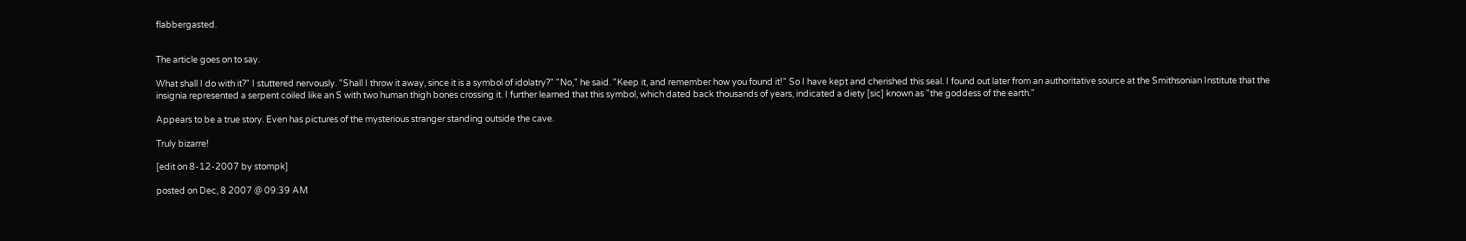flabbergasted.


The article goes on to say.

What shall I do with it?" I stuttered nervously. "Shall I throw it away, since it is a symbol of idolatry?" "No," he said. "Keep it, and remember how you found it!" So I have kept and cherished this seal. I found out later from an authoritative source at the Smithsonian Institute that the insignia represented a serpent coiled like an S with two human thigh bones crossing it. I further learned that this symbol, which dated back thousands of years, indicated a diety [sic] known as "the goddess of the earth."

Appears to be a true story. Even has pictures of the mysterious stranger standing outside the cave.

Truly bizarre!

[edit on 8-12-2007 by stompk]

posted on Dec, 8 2007 @ 09:39 AM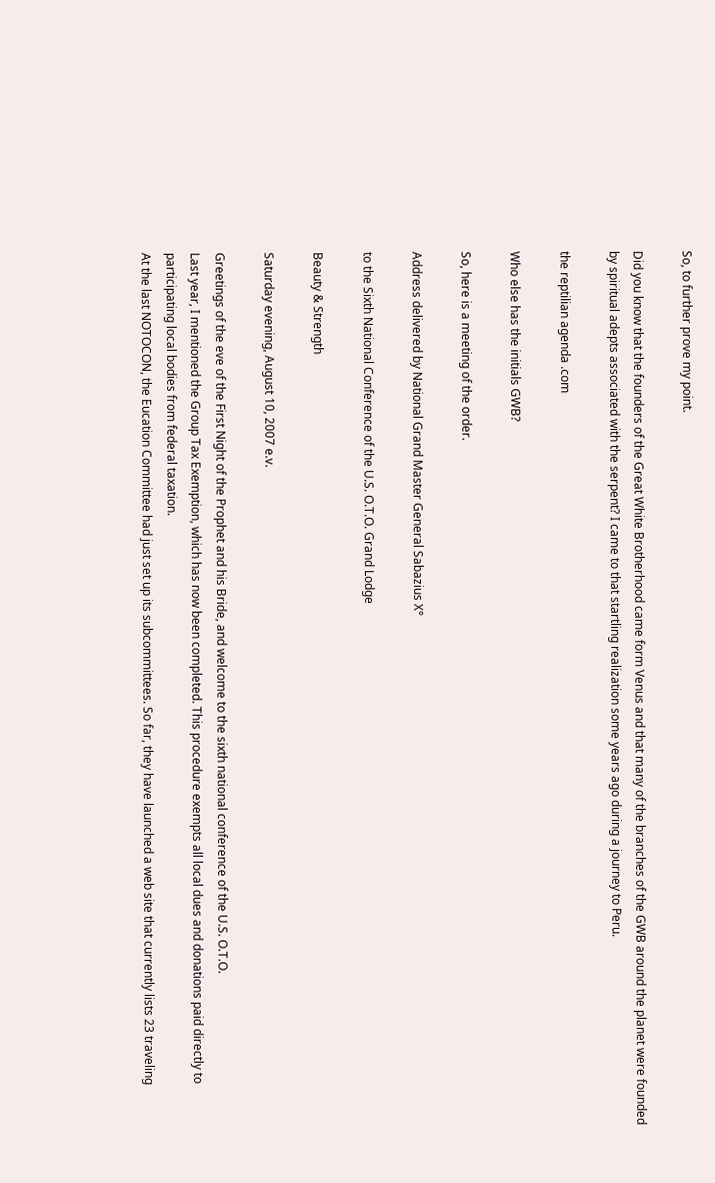So, to further prove my point.

Did you know that the founders of the Great White Brotherhood came form Venus and that many of the branches of the GWB around the planet were founded by spiritual adepts associated with the serpent? I came to that startling realization some years ago during a journey to Peru.

the reptilian agenda .com

Who else has the initials GWB?

So, here is a meeting of the order.

Address delivered by National Grand Master General Sabazius X°

to the Sixth National Conference of the U.S. O.T.O. Grand Lodge

Beauty & Strength

Saturday evening, August 10, 2007 e.v.

Greetings of the eve of the First Night of the Prophet and his Bride, and welcome to the sixth national conference of the U.S. O.T.O.
Last year, I mentioned the Group Tax Exemption, which has now been completed. This procedure exempts all local dues and donations paid directly to participating local bodies from federal taxation.
At the last NOTOCON, the Eucation Committee had just set up its subcommittees. So far, they have launched a web site that currently lists 23 traveling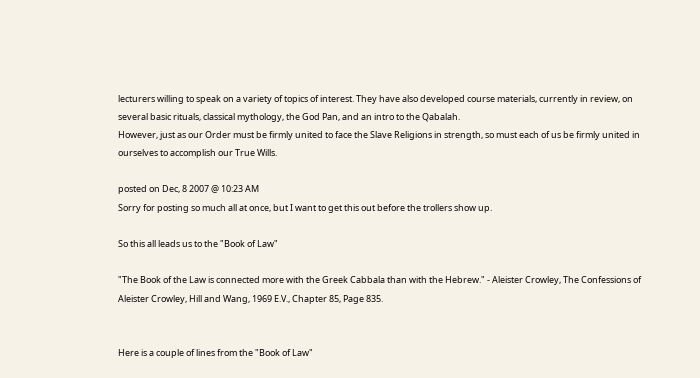lecturers willing to speak on a variety of topics of interest. They have also developed course materials, currently in review, on several basic rituals, classical mythology, the God Pan, and an intro to the Qabalah.
However, just as our Order must be firmly united to face the Slave Religions in strength, so must each of us be firmly united in ourselves to accomplish our True Wills.

posted on Dec, 8 2007 @ 10:23 AM
Sorry for posting so much all at once, but I want to get this out before the trollers show up.

So this all leads us to the "Book of Law"

"The Book of the Law is connected more with the Greek Cabbala than with the Hebrew." - Aleister Crowley, The Confessions of Aleister Crowley, Hill and Wang, 1969 E.V., Chapter 85, Page 835.


Here is a couple of lines from the "Book of Law"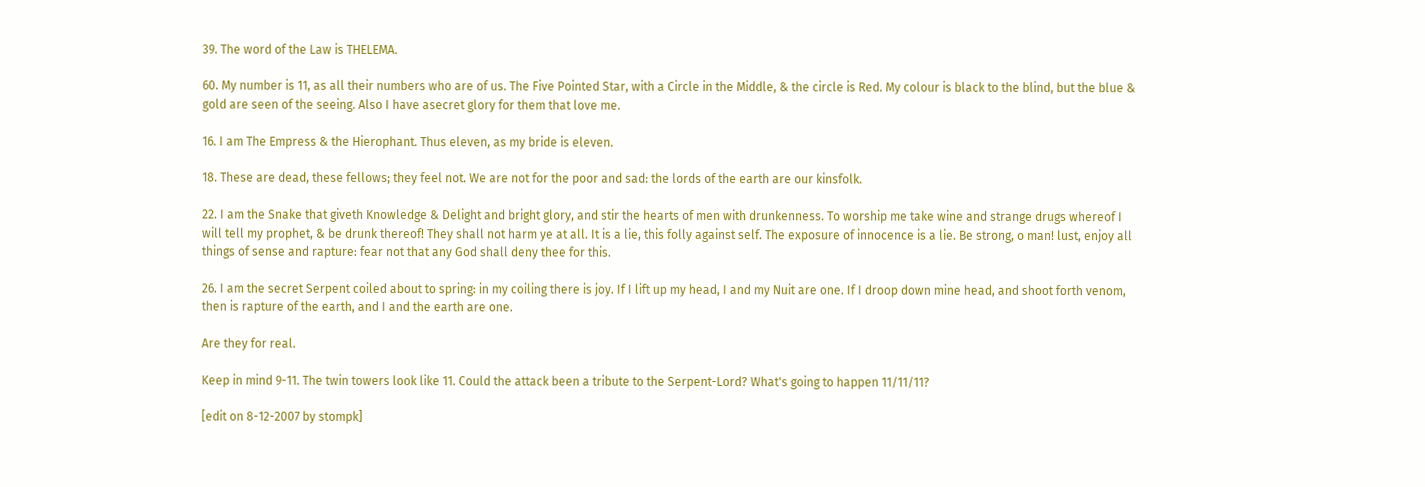39. The word of the Law is THELEMA.

60. My number is 11, as all their numbers who are of us. The Five Pointed Star, with a Circle in the Middle, & the circle is Red. My colour is black to the blind, but the blue & gold are seen of the seeing. Also I have asecret glory for them that love me.

16. I am The Empress & the Hierophant. Thus eleven, as my bride is eleven.

18. These are dead, these fellows; they feel not. We are not for the poor and sad: the lords of the earth are our kinsfolk.

22. I am the Snake that giveth Knowledge & Delight and bright glory, and stir the hearts of men with drunkenness. To worship me take wine and strange drugs whereof I will tell my prophet, & be drunk thereof! They shall not harm ye at all. It is a lie, this folly against self. The exposure of innocence is a lie. Be strong, o man! lust, enjoy all things of sense and rapture: fear not that any God shall deny thee for this.

26. I am the secret Serpent coiled about to spring: in my coiling there is joy. If I lift up my head, I and my Nuit are one. If I droop down mine head, and shoot forth venom, then is rapture of the earth, and I and the earth are one.

Are they for real.

Keep in mind 9-11. The twin towers look like 11. Could the attack been a tribute to the Serpent-Lord? What's going to happen 11/11/11?

[edit on 8-12-2007 by stompk]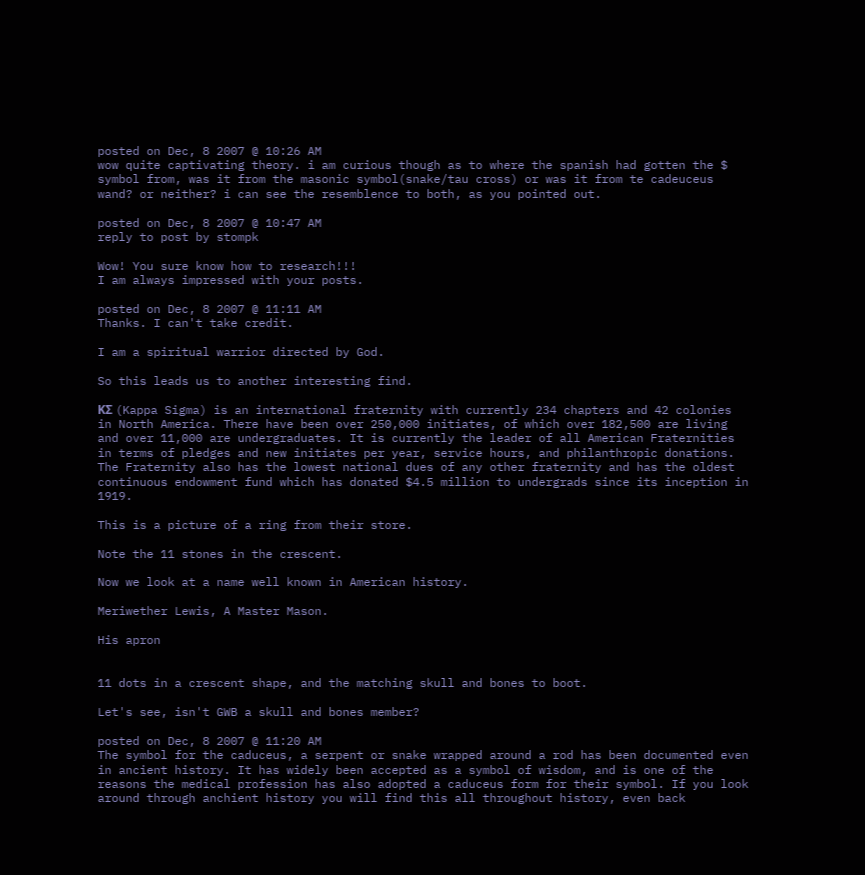posted on Dec, 8 2007 @ 10:26 AM
wow quite captivating theory. i am curious though as to where the spanish had gotten the $ symbol from, was it from the masonic symbol(snake/tau cross) or was it from te cadeuceus wand? or neither? i can see the resemblence to both, as you pointed out.

posted on Dec, 8 2007 @ 10:47 AM
reply to post by stompk

Wow! You sure know how to research!!!
I am always impressed with your posts.

posted on Dec, 8 2007 @ 11:11 AM
Thanks. I can't take credit.

I am a spiritual warrior directed by God.

So this leads us to another interesting find.

ΚΣ (Kappa Sigma) is an international fraternity with currently 234 chapters and 42 colonies in North America. There have been over 250,000 initiates, of which over 182,500 are living and over 11,000 are undergraduates. It is currently the leader of all American Fraternities in terms of pledges and new initiates per year, service hours, and philanthropic donations. The Fraternity also has the lowest national dues of any other fraternity and has the oldest continuous endowment fund which has donated $4.5 million to undergrads since its inception in 1919.

This is a picture of a ring from their store.

Note the 11 stones in the crescent.

Now we look at a name well known in American history.

Meriwether Lewis, A Master Mason.

His apron


11 dots in a crescent shape, and the matching skull and bones to boot.

Let's see, isn't GWB a skull and bones member?

posted on Dec, 8 2007 @ 11:20 AM
The symbol for the caduceus, a serpent or snake wrapped around a rod has been documented even in ancient history. It has widely been accepted as a symbol of wisdom, and is one of the reasons the medical profession has also adopted a caduceus form for their symbol. If you look around through anchient history you will find this all throughout history, even back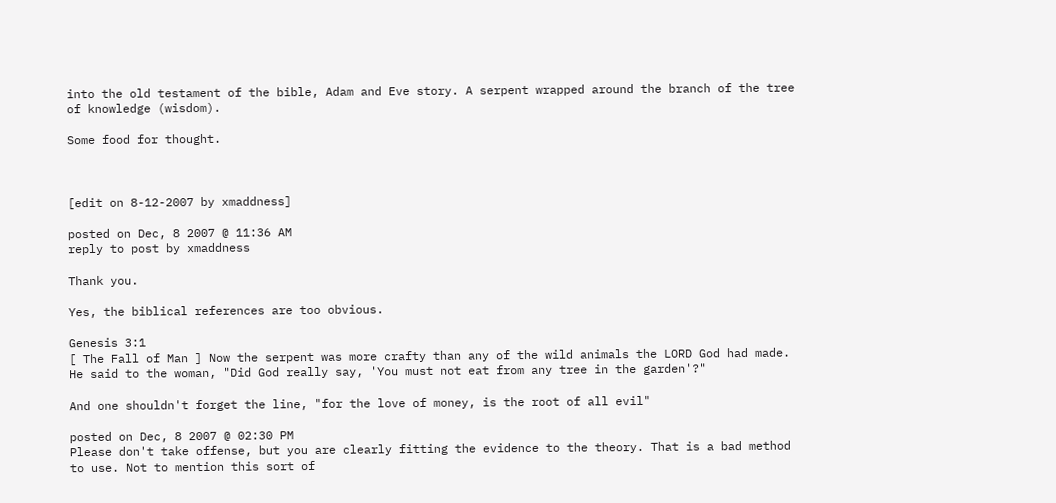into the old testament of the bible, Adam and Eve story. A serpent wrapped around the branch of the tree of knowledge (wisdom).

Some food for thought.



[edit on 8-12-2007 by xmaddness]

posted on Dec, 8 2007 @ 11:36 AM
reply to post by xmaddness

Thank you.

Yes, the biblical references are too obvious.

Genesis 3:1
[ The Fall of Man ] Now the serpent was more crafty than any of the wild animals the LORD God had made. He said to the woman, "Did God really say, 'You must not eat from any tree in the garden'?"

And one shouldn't forget the line, "for the love of money, is the root of all evil"

posted on Dec, 8 2007 @ 02:30 PM
Please don't take offense, but you are clearly fitting the evidence to the theory. That is a bad method to use. Not to mention this sort of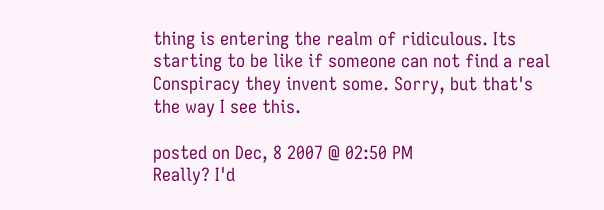thing is entering the realm of ridiculous. Its starting to be like if someone can not find a real Conspiracy they invent some. Sorry, but that's the way I see this.

posted on Dec, 8 2007 @ 02:50 PM
Really? I'd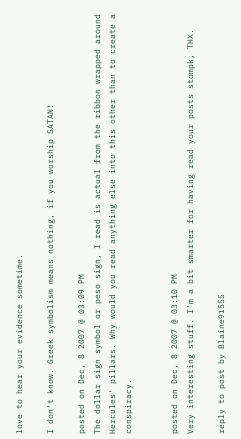love to hear your evidence sometime.

I don't know. Greek symbolism means nothing, if you worship SATAN!

posted on Dec, 8 2007 @ 03:09 PM
The dollar sign symbol or peso sign, I read is actual from the ribbon wrapped around Hercules' pillars. Why would you read anything else into this other than to create a conspiracy.


posted on Dec, 8 2007 @ 03:10 PM
Very interesting stuff. I’m a bit smarter for having read your posts stompk, THX.

reply to post by Blaine91555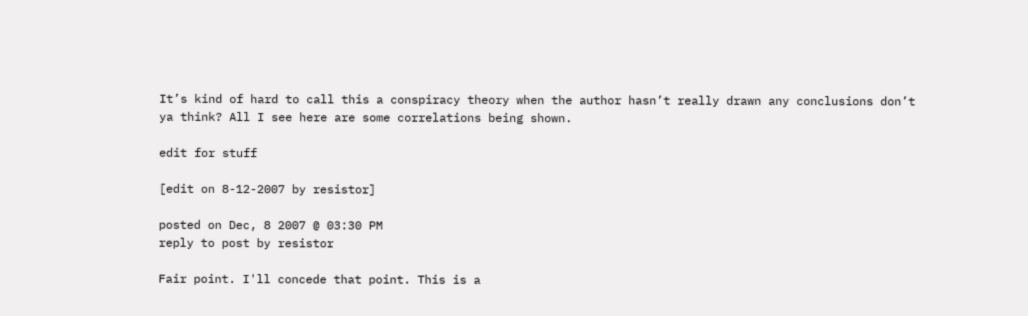It’s kind of hard to call this a conspiracy theory when the author hasn’t really drawn any conclusions don’t ya think? All I see here are some correlations being shown.

edit for stuff

[edit on 8-12-2007 by resistor]

posted on Dec, 8 2007 @ 03:30 PM
reply to post by resistor

Fair point. I'll concede that point. This is a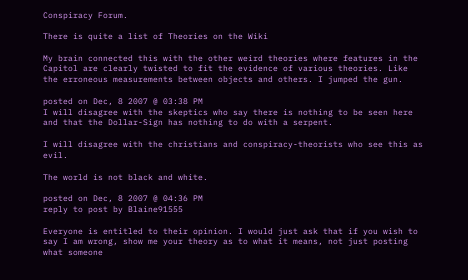Conspiracy Forum.

There is quite a list of Theories on the Wiki

My brain connected this with the other weird theories where features in the Capitol are clearly twisted to fit the evidence of various theories. Like the erroneous measurements between objects and others. I jumped the gun.

posted on Dec, 8 2007 @ 03:38 PM
I will disagree with the skeptics who say there is nothing to be seen here and that the Dollar-Sign has nothing to do with a serpent.

I will disagree with the christians and conspiracy-theorists who see this as evil.

The world is not black and white.

posted on Dec, 8 2007 @ 04:36 PM
reply to post by Blaine91555

Everyone is entitled to their opinion. I would just ask that if you wish to say I am wrong, show me your theory as to what it means, not just posting what someone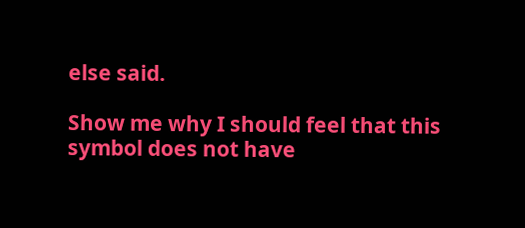else said.

Show me why I should feel that this symbol does not have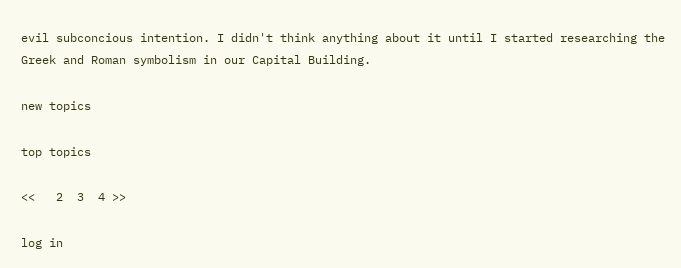evil subconcious intention. I didn't think anything about it until I started researching the Greek and Roman symbolism in our Capital Building.

new topics

top topics

<<   2  3  4 >>

log in